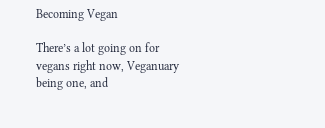Becoming Vegan

There’s a lot going on for vegans right now, Veganuary being one, and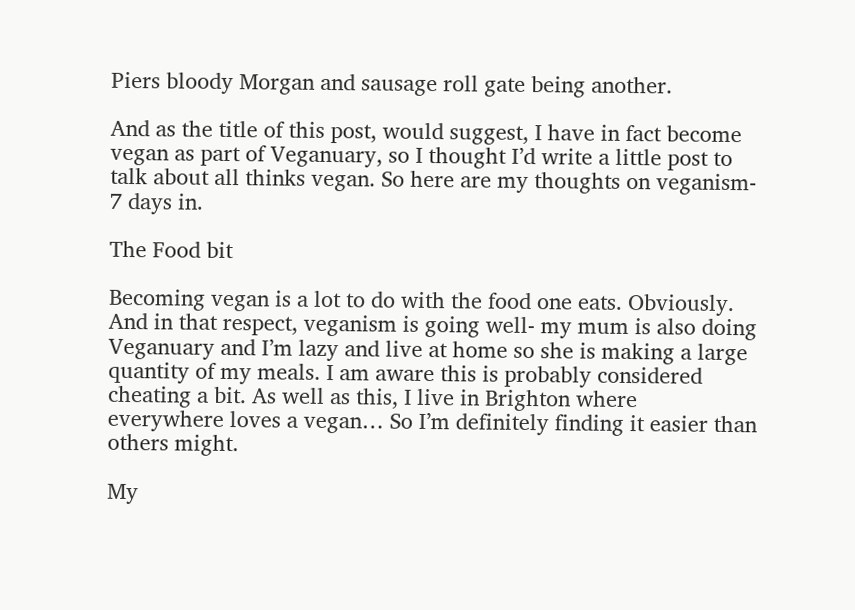Piers bloody Morgan and sausage roll gate being another.

And as the title of this post, would suggest, I have in fact become vegan as part of Veganuary, so I thought I’d write a little post to talk about all thinks vegan. So here are my thoughts on veganism- 7 days in.

The Food bit

Becoming vegan is a lot to do with the food one eats. Obviously. And in that respect, veganism is going well- my mum is also doing Veganuary and I’m lazy and live at home so she is making a large quantity of my meals. I am aware this is probably considered cheating a bit. As well as this, I live in Brighton where everywhere loves a vegan… So I’m definitely finding it easier than others might.

My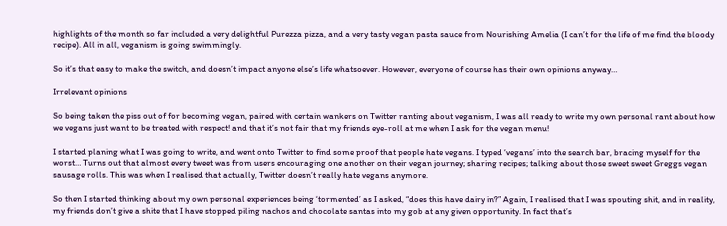highlights of the month so far included a very delightful Purezza pizza, and a very tasty vegan pasta sauce from Nourishing Amelia (I can’t for the life of me find the bloody recipe). All in all, veganism is going swimmingly.

So it’s that easy to make the switch, and doesn’t impact anyone else’s life whatsoever. However, everyone of course has their own opinions anyway…

Irrelevant opinions

So being taken the piss out of for becoming vegan, paired with certain wankers on Twitter ranting about veganism, I was all ready to write my own personal rant about how we vegans just want to be treated with respect! and that it’s not fair that my friends eye-roll at me when I ask for the vegan menu!

I started planing what I was going to write, and went onto Twitter to find some proof that people hate vegans. I typed ‘vegans’ into the search bar, bracing myself for the worst… Turns out that almost every tweet was from users encouraging one another on their vegan journey; sharing recipes; talking about those sweet sweet Greggs vegan sausage rolls. This was when I realised that actually, Twitter doesn’t really hate vegans anymore.

So then I started thinking about my own personal experiences being ‘tormented’ as I asked, “does this have dairy in?” Again, I realised that I was spouting shit, and in reality, my friends don’t give a shite that I have stopped piling nachos and chocolate santas into my gob at any given opportunity. In fact that’s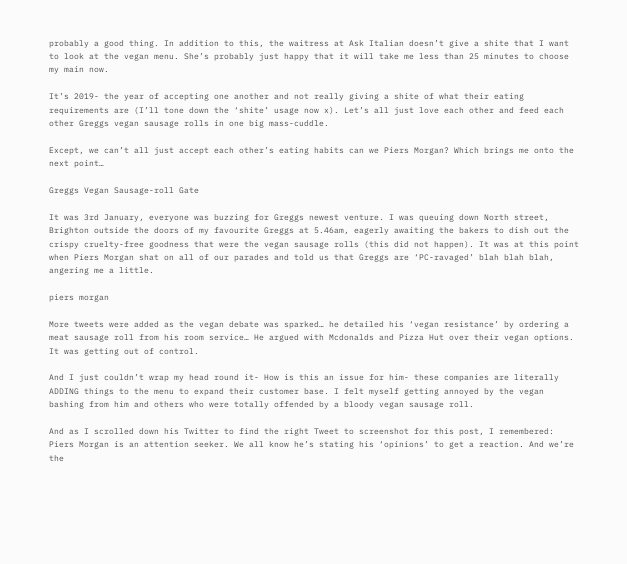probably a good thing. In addition to this, the waitress at Ask Italian doesn’t give a shite that I want to look at the vegan menu. She’s probably just happy that it will take me less than 25 minutes to choose my main now.

It’s 2019- the year of accepting one another and not really giving a shite of what their eating requirements are (I’ll tone down the ‘shite’ usage now x). Let’s all just love each other and feed each other Greggs vegan sausage rolls in one big mass-cuddle.

Except, we can’t all just accept each other’s eating habits can we Piers Morgan? Which brings me onto the next point…

Greggs Vegan Sausage-roll Gate

It was 3rd January, everyone was buzzing for Greggs newest venture. I was queuing down North street, Brighton outside the doors of my favourite Greggs at 5.46am, eagerly awaiting the bakers to dish out the crispy cruelty-free goodness that were the vegan sausage rolls (this did not happen). It was at this point when Piers Morgan shat on all of our parades and told us that Greggs are ‘PC-ravaged’ blah blah blah, angering me a little.

piers morgan

More tweets were added as the vegan debate was sparked… he detailed his ‘vegan resistance’ by ordering a meat sausage roll from his room service… He argued with Mcdonalds and Pizza Hut over their vegan options. It was getting out of control.

And I just couldn’t wrap my head round it- How is this an issue for him- these companies are literally ADDING things to the menu to expand their customer base. I felt myself getting annoyed by the vegan bashing from him and others who were totally offended by a bloody vegan sausage roll.

And as I scrolled down his Twitter to find the right Tweet to screenshot for this post, I remembered: Piers Morgan is an attention seeker. We all know he’s stating his ‘opinions’ to get a reaction. And we’re the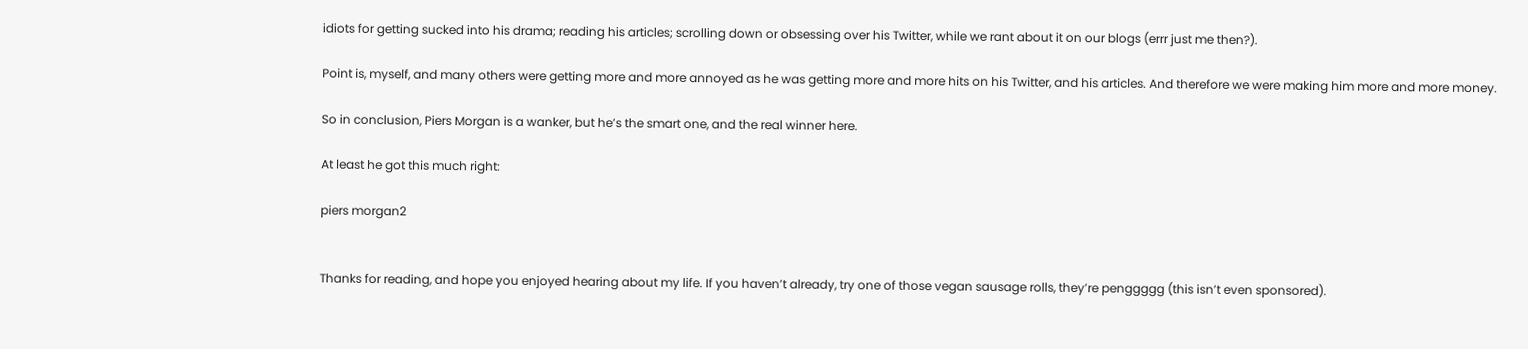idiots for getting sucked into his drama; reading his articles; scrolling down or obsessing over his Twitter, while we rant about it on our blogs (errr just me then?).

Point is, myself, and many others were getting more and more annoyed as he was getting more and more hits on his Twitter, and his articles. And therefore we were making him more and more money.

So in conclusion, Piers Morgan is a wanker, but he’s the smart one, and the real winner here.

At least he got this much right:

piers morgan2


Thanks for reading, and hope you enjoyed hearing about my life. If you haven’t already, try one of those vegan sausage rolls, they’re penggggg (this isn’t even sponsored).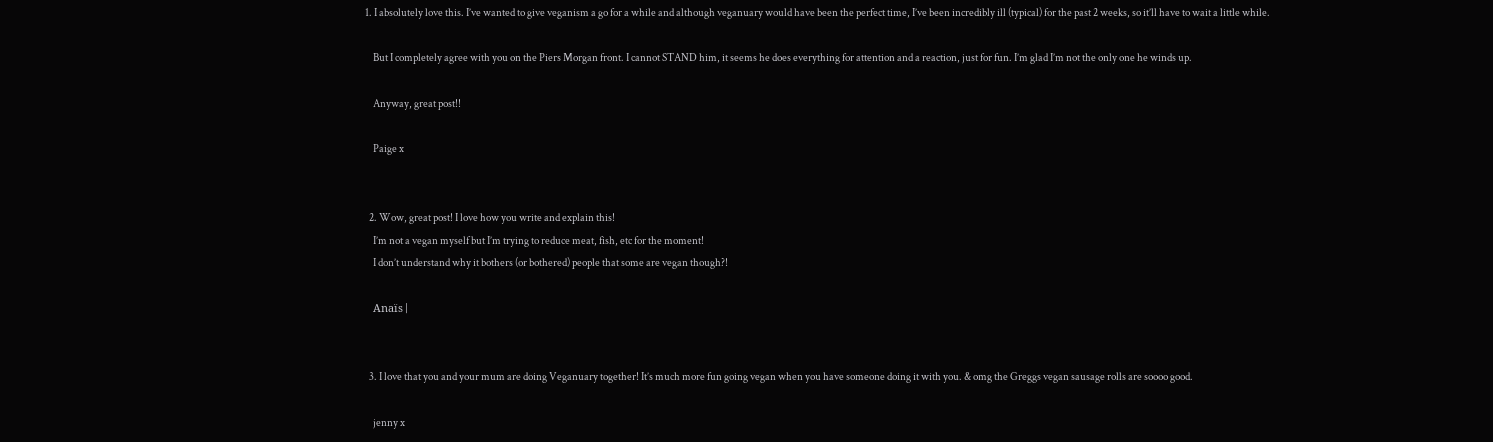1. I absolutely love this. I’ve wanted to give veganism a go for a while and although veganuary would have been the perfect time, I’ve been incredibly ill (typical) for the past 2 weeks, so it’ll have to wait a little while.

    But I completely agree with you on the Piers Morgan front. I cannot STAND him, it seems he does everything for attention and a reaction, just for fun. I’m glad I’m not the only one he winds up.

    Anyway, great post!!

    Paige x


  2. Wow, great post! I love how you write and explain this!
    I’m not a vegan myself but I’m trying to reduce meat, fish, etc for the moment!
    I don’t understand why it bothers (or bothered) people that some are vegan though?!

    Anaïs |


  3. I love that you and your mum are doing Veganuary together! It’s much more fun going vegan when you have someone doing it with you. & omg the Greggs vegan sausage rolls are soooo good.

    jenny x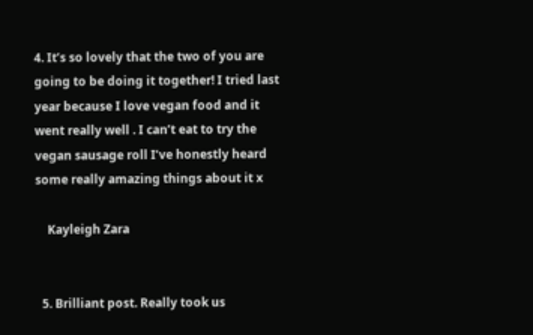4. It’s so lovely that the two of you are going to be doing it together! I tried last year because I love vegan food and it went really well . I can’t eat to try the vegan sausage roll I’ve honestly heard some really amazing things about it x

    Kayleigh Zara


  5. Brilliant post. Really took us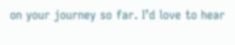on your journey so far. I’d love to hear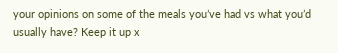your opinions on some of the meals you’ve had vs what you’d usually have? Keep it up x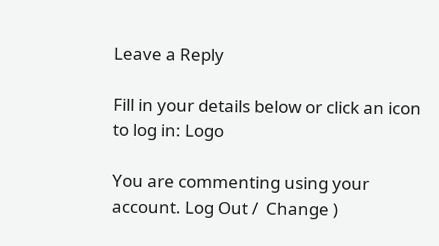Leave a Reply

Fill in your details below or click an icon to log in: Logo

You are commenting using your account. Log Out /  Change )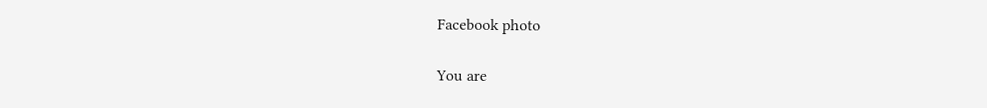Facebook photo

You are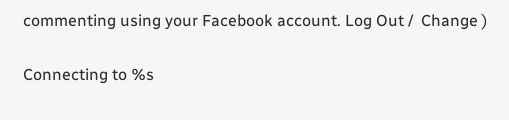commenting using your Facebook account. Log Out /  Change )

Connecting to %s